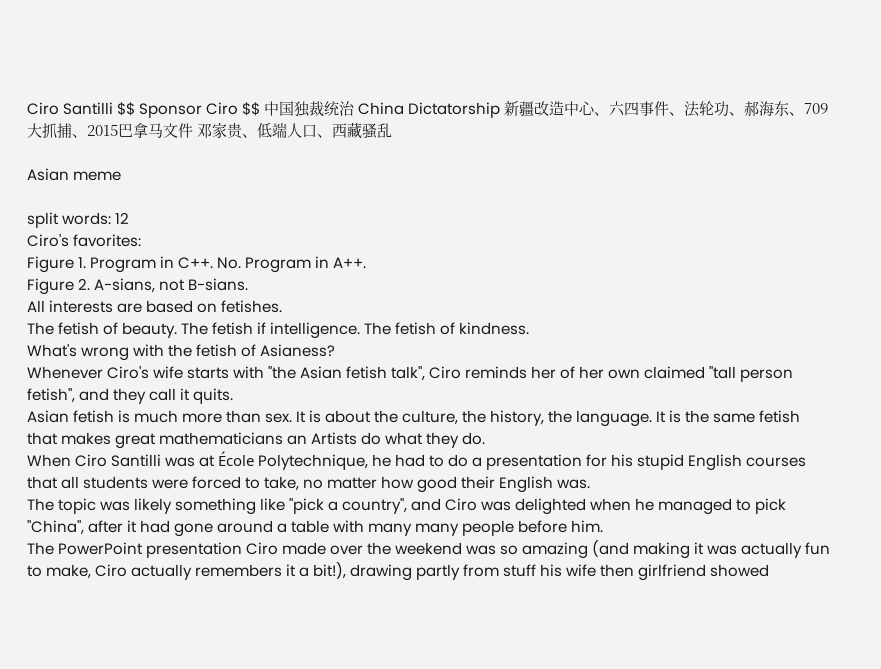Ciro Santilli $$ Sponsor Ciro $$ 中国独裁统治 China Dictatorship 新疆改造中心、六四事件、法轮功、郝海东、709大抓捕、2015巴拿马文件 邓家贵、低端人口、西藏骚乱

Asian meme

split words: 12
Ciro's favorites:
Figure 1. Program in C++. No. Program in A++.
Figure 2. A-sians, not B-sians.
All interests are based on fetishes.
The fetish of beauty. The fetish if intelligence. The fetish of kindness.
What's wrong with the fetish of Asianess?
Whenever Ciro's wife starts with "the Asian fetish talk", Ciro reminds her of her own claimed "tall person fetish", and they call it quits.
Asian fetish is much more than sex. It is about the culture, the history, the language. It is the same fetish that makes great mathematicians an Artists do what they do.
When Ciro Santilli was at École Polytechnique, he had to do a presentation for his stupid English courses that all students were forced to take, no matter how good their English was.
The topic was likely something like "pick a country", and Ciro was delighted when he managed to pick "China", after it had gone around a table with many many people before him.
The PowerPoint presentation Ciro made over the weekend was so amazing (and making it was actually fun to make, Ciro actually remembers it a bit!), drawing partly from stuff his wife then girlfriend showed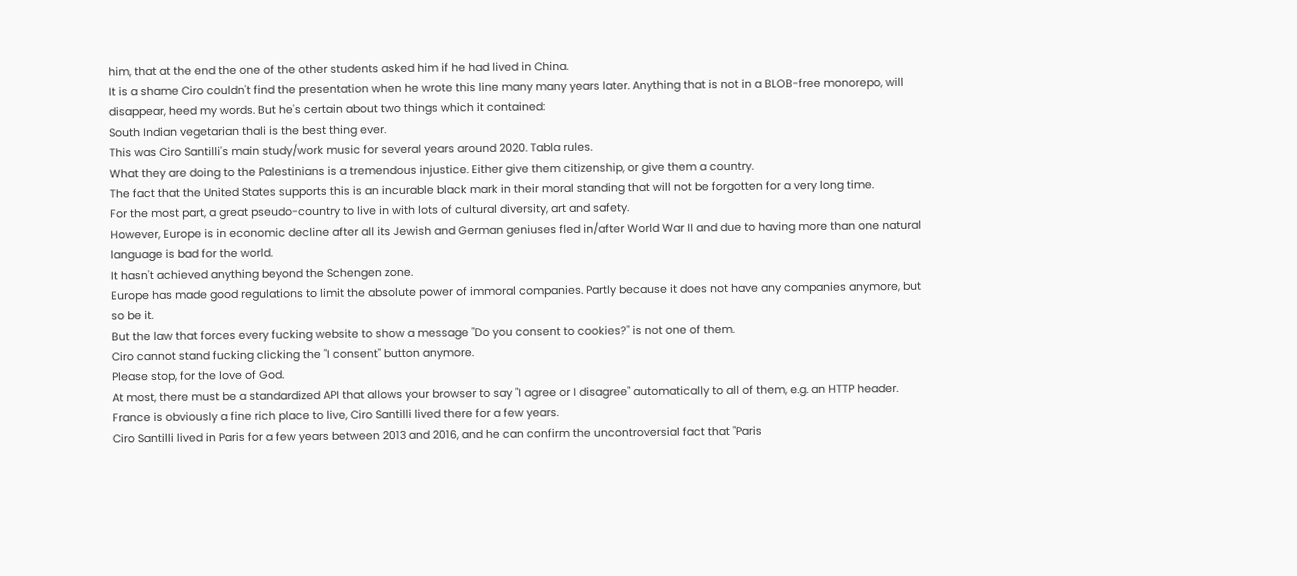him, that at the end the one of the other students asked him if he had lived in China.
It is a shame Ciro couldn't find the presentation when he wrote this line many many years later. Anything that is not in a BLOB-free monorepo, will disappear, heed my words. But he's certain about two things which it contained:
South Indian vegetarian thali is the best thing ever.
This was Ciro Santilli's main study/work music for several years around 2020. Tabla rules.
What they are doing to the Palestinians is a tremendous injustice. Either give them citizenship, or give them a country.
The fact that the United States supports this is an incurable black mark in their moral standing that will not be forgotten for a very long time.
For the most part, a great pseudo-country to live in with lots of cultural diversity, art and safety.
However, Europe is in economic decline after all its Jewish and German geniuses fled in/after World War II and due to having more than one natural language is bad for the world.
It hasn't achieved anything beyond the Schengen zone.
Europe has made good regulations to limit the absolute power of immoral companies. Partly because it does not have any companies anymore, but so be it.
But the law that forces every fucking website to show a message "Do you consent to cookies?" is not one of them.
Ciro cannot stand fucking clicking the "I consent" button anymore.
Please stop, for the love of God.
At most, there must be a standardized API that allows your browser to say "I agree or I disagree" automatically to all of them, e.g. an HTTP header.
France is obviously a fine rich place to live, Ciro Santilli lived there for a few years.
Ciro Santilli lived in Paris for a few years between 2013 and 2016, and he can confirm the uncontroversial fact that "Paris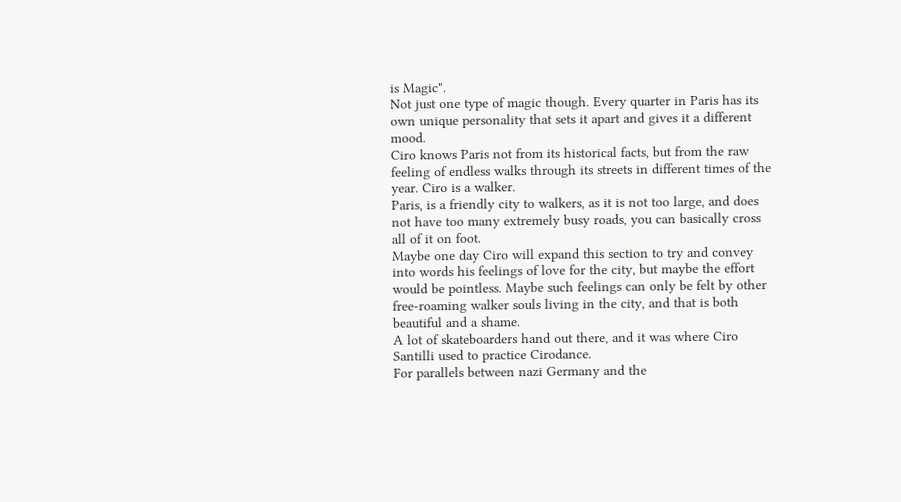is Magic".
Not just one type of magic though. Every quarter in Paris has its own unique personality that sets it apart and gives it a different mood.
Ciro knows Paris not from its historical facts, but from the raw feeling of endless walks through its streets in different times of the year. Ciro is a walker.
Paris, is a friendly city to walkers, as it is not too large, and does not have too many extremely busy roads, you can basically cross all of it on foot.
Maybe one day Ciro will expand this section to try and convey into words his feelings of love for the city, but maybe the effort would be pointless. Maybe such feelings can only be felt by other free-roaming walker souls living in the city, and that is both beautiful and a shame.
A lot of skateboarders hand out there, and it was where Ciro Santilli used to practice Cirodance.
For parallels between nazi Germany and the